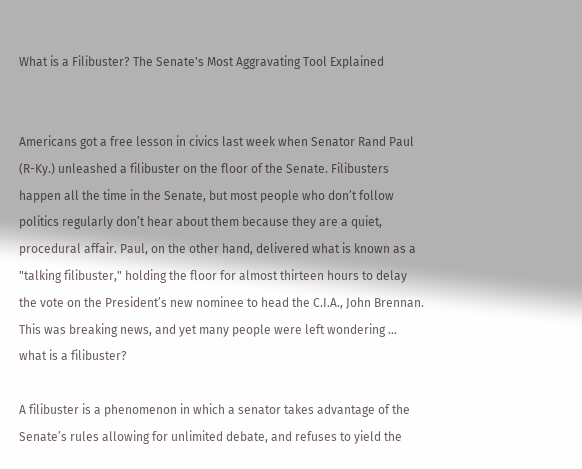What is a Filibuster? The Senate's Most Aggravating Tool Explained


Americans got a free lesson in civics last week when Senator Rand Paul (R-Ky.) unleashed a filibuster on the floor of the Senate. Filibusters happen all the time in the Senate, but most people who don’t follow politics regularly don’t hear about them because they are a quiet, procedural affair. Paul, on the other hand, delivered what is known as a "talking filibuster," holding the floor for almost thirteen hours to delay the vote on the President’s new nominee to head the C.I.A., John Brennan. This was breaking news, and yet many people were left wondering ... what is a filibuster?

A filibuster is a phenomenon in which a senator takes advantage of the Senate’s rules allowing for unlimited debate, and refuses to yield the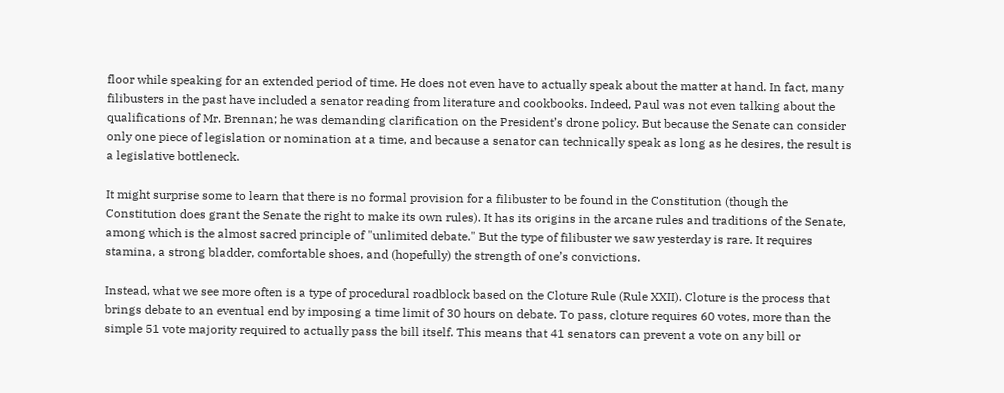floor while speaking for an extended period of time. He does not even have to actually speak about the matter at hand. In fact, many filibusters in the past have included a senator reading from literature and cookbooks. Indeed, Paul was not even talking about the qualifications of Mr. Brennan; he was demanding clarification on the President’s drone policy. But because the Senate can consider only one piece of legislation or nomination at a time, and because a senator can technically speak as long as he desires, the result is a legislative bottleneck.

It might surprise some to learn that there is no formal provision for a filibuster to be found in the Constitution (though the Constitution does grant the Senate the right to make its own rules). It has its origins in the arcane rules and traditions of the Senate, among which is the almost sacred principle of "unlimited debate." But the type of filibuster we saw yesterday is rare. It requires stamina, a strong bladder, comfortable shoes, and (hopefully) the strength of one’s convictions.

Instead, what we see more often is a type of procedural roadblock based on the Cloture Rule (Rule XXII). Cloture is the process that brings debate to an eventual end by imposing a time limit of 30 hours on debate. To pass, cloture requires 60 votes, more than the simple 51 vote majority required to actually pass the bill itself. This means that 41 senators can prevent a vote on any bill or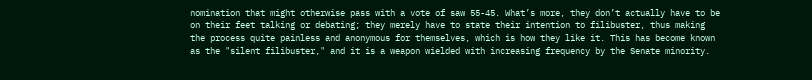nomination that might otherwise pass with a vote of saw 55-45. What’s more, they don’t actually have to be on their feet talking or debating; they merely have to state their intention to filibuster, thus making the process quite painless and anonymous for themselves, which is how they like it. This has become known as the "silent filibuster," and it is a weapon wielded with increasing frequency by the Senate minority.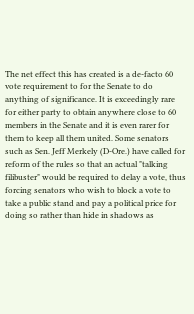The net effect this has created is a de-facto 60 vote requirement to for the Senate to do anything of significance. It is exceedingly rare for either party to obtain anywhere close to 60 members in the Senate and it is even rarer for them to keep all them united. Some senators such as Sen. Jeff Merkely (D-Ore.) have called for reform of the rules so that an actual "talking filibuster" would be required to delay a vote, thus forcing senators who wish to block a vote to take a public stand and pay a political price for doing so rather than hide in shadows as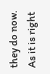they do now. As it is right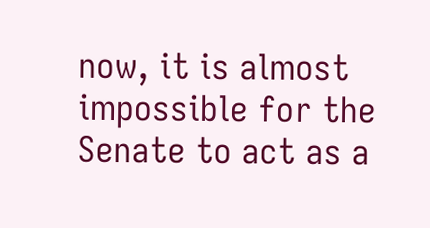now, it is almost impossible for the Senate to act as a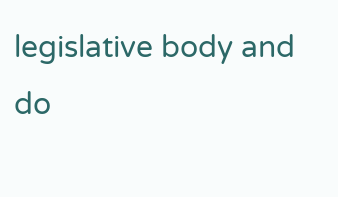legislative body and do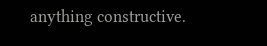anything constructive.